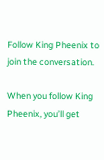Follow King Pheenix to join the conversation.

When you follow King Pheenix, you’ll get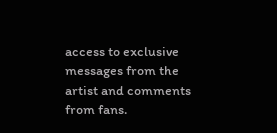access to exclusive messages from the artist and comments from fans.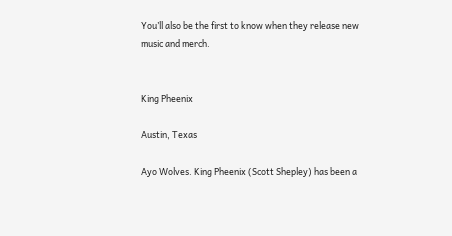You’ll also be the first to know when they release new music and merch.


King Pheenix

Austin, Texas

Ayo Wolves. King Pheenix (Scott Shepley) has been a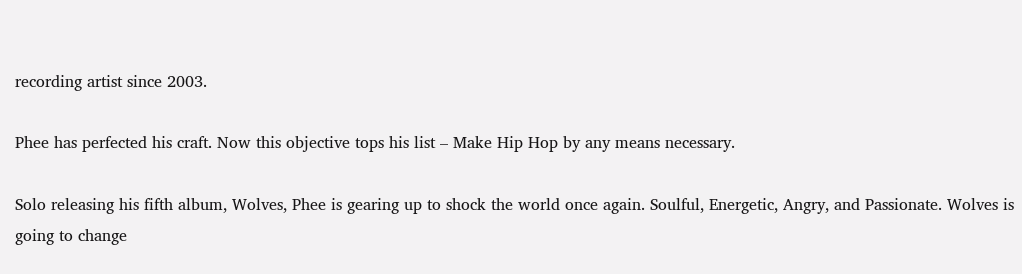recording artist since 2003.

Phee has perfected his craft. Now this objective tops his list – Make Hip Hop by any means necessary.

Solo releasing his fifth album, Wolves, Phee is gearing up to shock the world once again. Soulful, Energetic, Angry, and Passionate. Wolves is going to change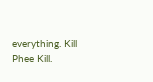everything. Kill Phee Kill.